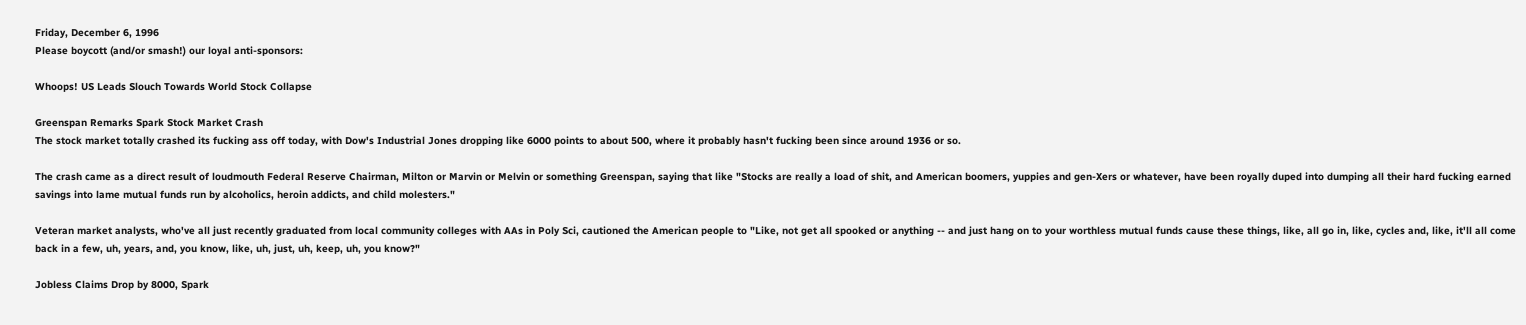Friday, December 6, 1996
Please boycott (and/or smash!) our loyal anti-sponsors:

Whoops! US Leads Slouch Towards World Stock Collapse

Greenspan Remarks Spark Stock Market Crash
The stock market totally crashed its fucking ass off today, with Dow's Industrial Jones dropping like 6000 points to about 500, where it probably hasn't fucking been since around 1936 or so.

The crash came as a direct result of loudmouth Federal Reserve Chairman, Milton or Marvin or Melvin or something Greenspan, saying that like "Stocks are really a load of shit, and American boomers, yuppies and gen-Xers or whatever, have been royally duped into dumping all their hard fucking earned savings into lame mutual funds run by alcoholics, heroin addicts, and child molesters."

Veteran market analysts, who've all just recently graduated from local community colleges with AAs in Poly Sci, cautioned the American people to "Like, not get all spooked or anything -- and just hang on to your worthless mutual funds cause these things, like, all go in, like, cycles and, like, it'll all come back in a few, uh, years, and, you know, like, uh, just, uh, keep, uh, you know?"

Jobless Claims Drop by 8000, Spark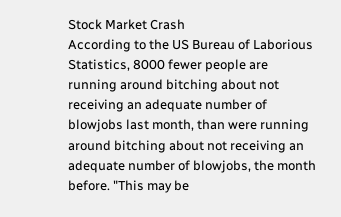Stock Market Crash
According to the US Bureau of Laborious Statistics, 8000 fewer people are running around bitching about not receiving an adequate number of blowjobs last month, than were running around bitching about not receiving an adequate number of blowjobs, the month before. "This may be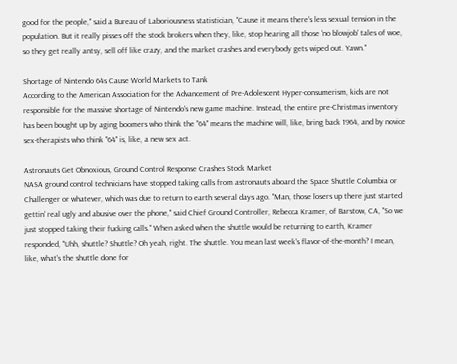good for the people," said a Bureau of Laboriousness statistician, "Cause it means there's less sexual tension in the population. But it really pisses off the stock brokers when they, like, stop hearing all those 'no blowjob' tales of woe, so they get really antsy, sell off like crazy, and the market crashes and everybody gets wiped out. Yawn."

Shortage of Nintendo 64s Cause World Markets to Tank
According to the American Association for the Advancement of Pre-Adolescent Hyper-consumerism, kids are not responsible for the massive shortage of Nintendo's new game machine. Instead, the entire pre-Christmas inventory has been bought up by aging boomers who think the "64" means the machine will, like, bring back 1964, and by novice sex-therapists who think "64" is, like, a new sex act.

Astronauts Get Obnoxious, Ground Control Response Crashes Stock Market
NASA ground control technicians have stopped taking calls from astronauts aboard the Space Shuttle Columbia or Challenger or whatever, which was due to return to earth several days ago. "Man, those losers up there just started gettin' real ugly and abusive over the phone," said Chief Ground Controller, Rebecca Kramer, of Barstow, CA, "So we just stopped taking their fucking calls." When asked when the shuttle would be returning to earth, Kramer responded, "Uhh, shuttle? Shuttle? Oh yeah, right. The shuttle. You mean last week's flavor-of-the-month? I mean, like, what's the shuttle done for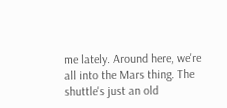me lately. Around here, we're all into the Mars thing. The shuttle's just an old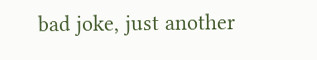bad joke, just another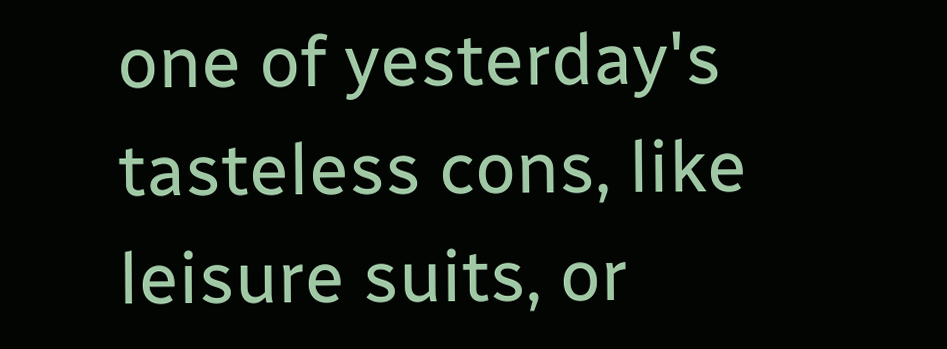one of yesterday's tasteless cons, like leisure suits, or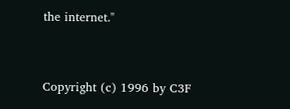the internet."


Copyright (c) 1996 by C3F